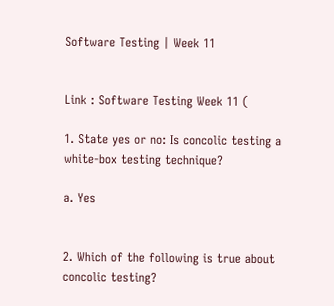Software Testing | Week 11


Link : Software Testing Week 11 (

1. State yes or no: Is concolic testing a white-box testing technique?

a. Yes


2. Which of the following is true about concolic testing?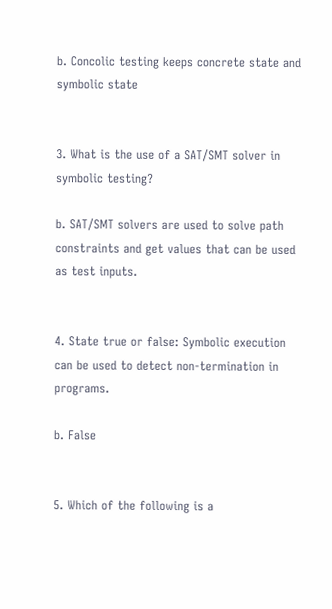b. Concolic testing keeps concrete state and symbolic state


3. What is the use of a SAT/SMT solver in symbolic testing?

b. SAT/SMT solvers are used to solve path constraints and get values that can be used as test inputs.


4. State true or false: Symbolic execution can be used to detect non-termination in programs.

b. False


5. Which of the following is a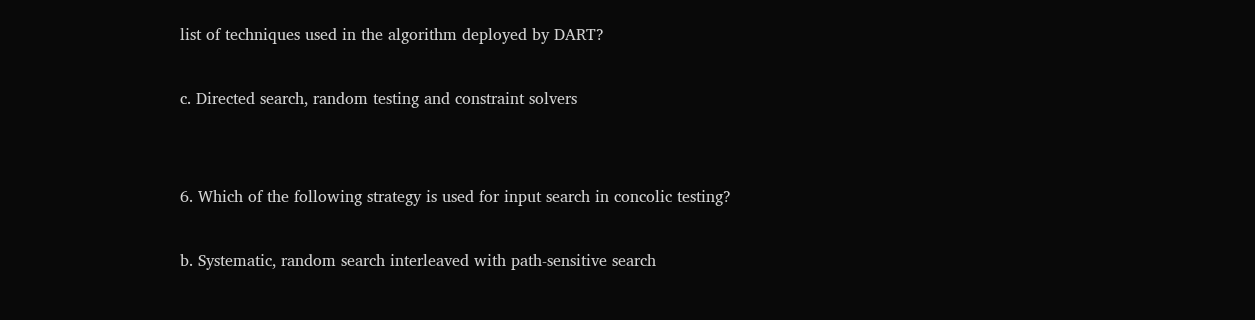list of techniques used in the algorithm deployed by DART?

c. Directed search, random testing and constraint solvers


6. Which of the following strategy is used for input search in concolic testing?

b. Systematic, random search interleaved with path-sensitive search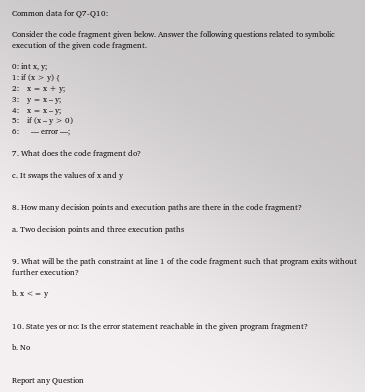Common data for Q7-Q10:

Consider the code fragment given below. Answer the following questions related to symbolic execution of the given code fragment.

0: int x, y;
1: if (x > y) {
2:    x = x + y;
3:    y = x – y;
4:    x = x – y;
5:    if (x – y > 0)
6:      — error —;

7. What does the code fragment do?

c. It swaps the values of x and y


8. How many decision points and execution paths are there in the code fragment?

a. Two decision points and three execution paths


9. What will be the path constraint at line 1 of the code fragment such that program exits without further execution?

b. x <= y


10. State yes or no: Is the error statement reachable in the given program fragment?

b. No


Report any Question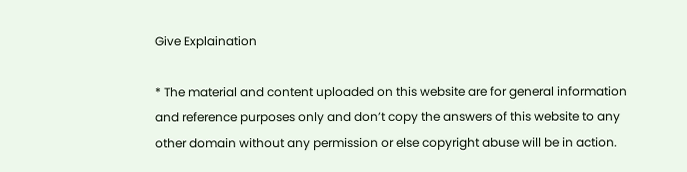Give Explaination

* The material and content uploaded on this website are for general information and reference purposes only and don’t copy the answers of this website to any other domain without any permission or else copyright abuse will be in action.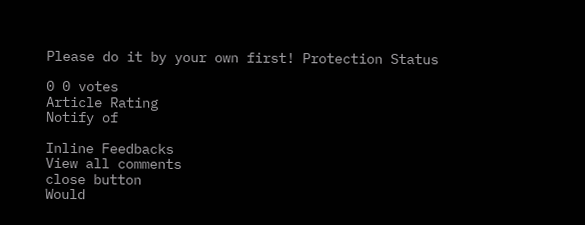Please do it by your own first! Protection Status

0 0 votes
Article Rating
Notify of

Inline Feedbacks
View all comments
close button
Would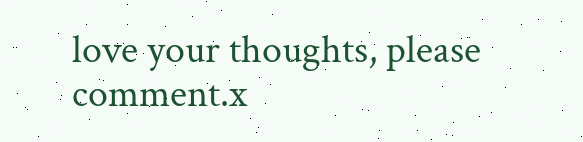love your thoughts, please comment.x